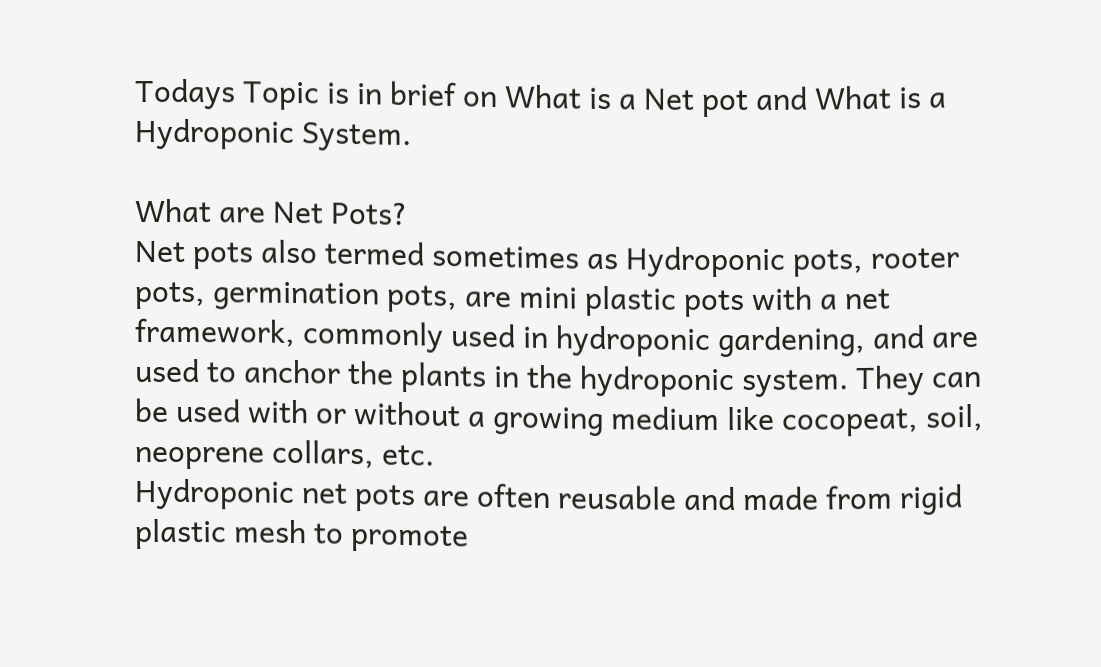Todays Topic is in brief on What is a Net pot and What is a Hydroponic System.

What are Net Pots?
Net pots also termed sometimes as Hydroponic pots, rooter pots, germination pots, are mini plastic pots with a net framework, commonly used in hydroponic gardening, and are used to anchor the plants in the hydroponic system. They can be used with or without a growing medium like cocopeat, soil, neoprene collars, etc.
Hydroponic net pots are often reusable and made from rigid plastic mesh to promote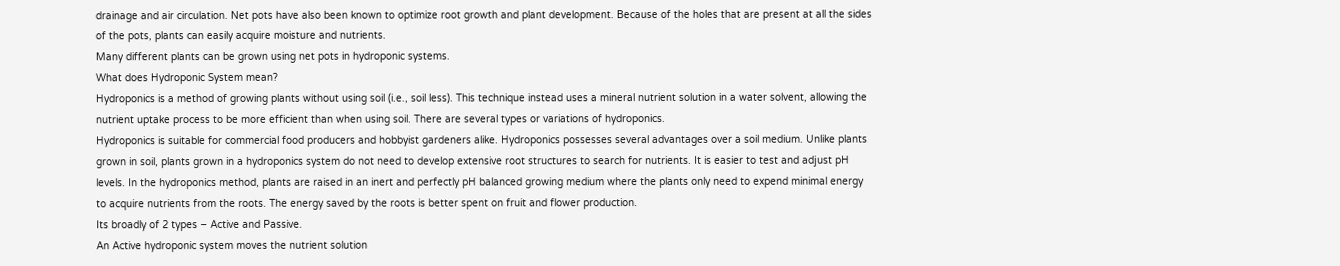drainage and air circulation. Net pots have also been known to optimize root growth and plant development. Because of the holes that are present at all the sides of the pots, plants can easily acquire moisture and nutrients.
Many different plants can be grown using net pots in hydroponic systems.
What does Hydroponic System mean?
Hydroponics is a method of growing plants without using soil (i.e., soil less). This technique instead uses a mineral nutrient solution in a water solvent, allowing the nutrient uptake process to be more efficient than when using soil. There are several types or variations of hydroponics.
Hydroponics is suitable for commercial food producers and hobbyist gardeners alike. Hydroponics possesses several advantages over a soil medium. Unlike plants grown in soil, plants grown in a hydroponics system do not need to develop extensive root structures to search for nutrients. It is easier to test and adjust pH levels. In the hydroponics method, plants are raised in an inert and perfectly pH balanced growing medium where the plants only need to expend minimal energy to acquire nutrients from the roots. The energy saved by the roots is better spent on fruit and flower production.
Its broadly of 2 types – Active and Passive.
An Active hydroponic system moves the nutrient solution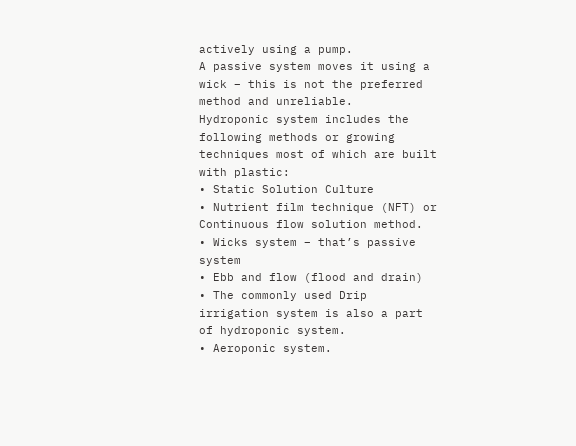actively using a pump.
A passive system moves it using a wick – this is not the preferred method and unreliable.
Hydroponic system includes the following methods or growing techniques most of which are built with plastic:
• Static Solution Culture
• Nutrient film technique (NFT) or Continuous flow solution method.
• Wicks system – that’s passive system
• Ebb and flow (flood and drain)
• The commonly used Drip irrigation system is also a part of hydroponic system.
• Aeroponic system.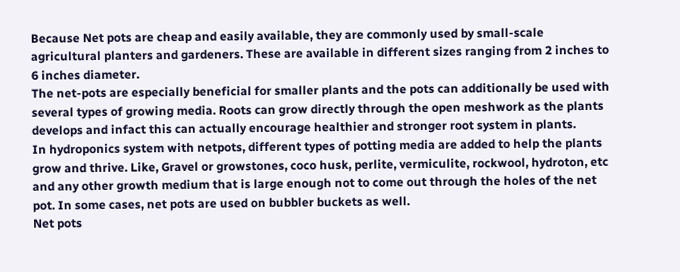Because Net pots are cheap and easily available, they are commonly used by small-scale agricultural planters and gardeners. These are available in different sizes ranging from 2 inches to 6 inches diameter.
The net-pots are especially beneficial for smaller plants and the pots can additionally be used with several types of growing media. Roots can grow directly through the open meshwork as the plants develops and infact this can actually encourage healthier and stronger root system in plants.
In hydroponics system with netpots, different types of potting media are added to help the plants grow and thrive. Like, Gravel or growstones, coco husk, perlite, vermiculite, rockwool, hydroton, etc and any other growth medium that is large enough not to come out through the holes of the net pot. In some cases, net pots are used on bubbler buckets as well.
Net pots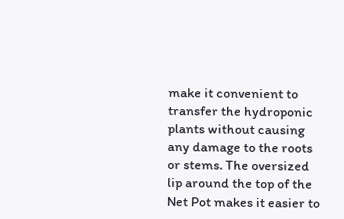make it convenient to transfer the hydroponic plants without causing any damage to the roots or stems. The oversized lip around the top of the Net Pot makes it easier to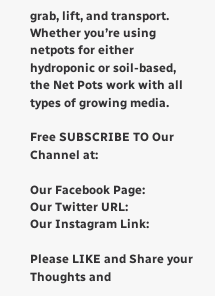grab, lift, and transport.
Whether you’re using netpots for either hydroponic or soil-based, the Net Pots work with all types of growing media.

Free SUBSCRIBE TO Our Channel at:

Our Facebook Page:
Our Twitter URL:
Our Instagram Link:

Please LIKE and Share your Thoughts and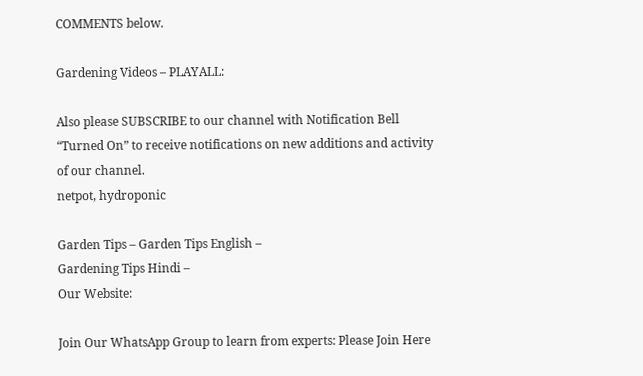COMMENTS below.

Gardening Videos – PLAYALL:

Also please SUBSCRIBE to our channel with Notification Bell “Turned On” to receive notifications on new additions and activity of our channel.
netpot, hydroponic

Garden Tips – Garden Tips English –
Gardening Tips Hindi –
Our Website:

Join Our WhatsApp Group to learn from experts: Please Join Here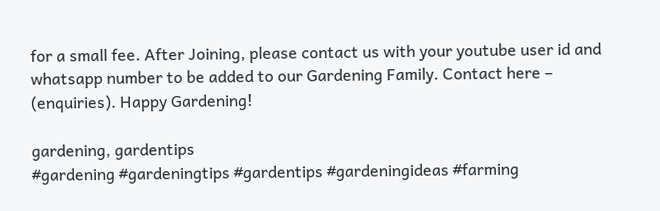for a small fee. After Joining, please contact us with your youtube user id and whatsapp number to be added to our Gardening Family. Contact here – (enquiries). Happy Gardening!

gardening, gardentips
#gardening #gardeningtips #gardentips #gardeningideas #farming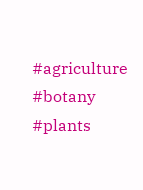#agriculture #botany #plants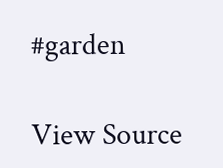#garden

View Source